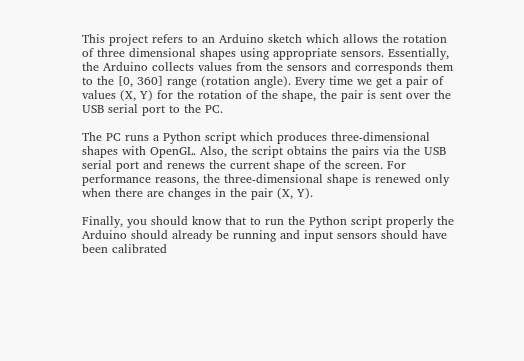This project refers to an Arduino sketch which allows the rotation of three dimensional shapes using appropriate sensors. Essentially, the Arduino collects values from the sensors and corresponds them to the [0, 360] range (rotation angle). Every time we get a pair of values (X, Y) for the rotation of the shape, the pair is sent over the USB serial port to the PC.

The PC runs a Python script which produces three-dimensional shapes with OpenGL. Also, the script obtains the pairs via the USB serial port and renews the current shape of the screen. For performance reasons, the three-dimensional shape is renewed only when there are changes in the pair (X, Y).

Finally, you should know that to run the Python script properly the Arduino should already be running and input sensors should have been calibrated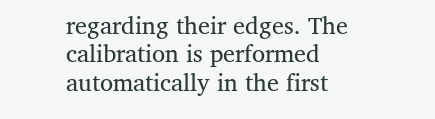regarding their edges. The calibration is performed automatically in the first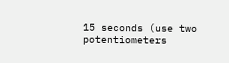15 seconds (use two potentiometers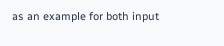as an example for both input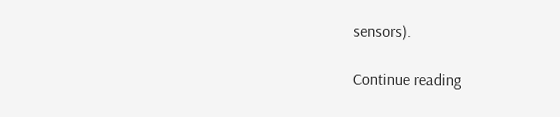sensors).

Continue reading